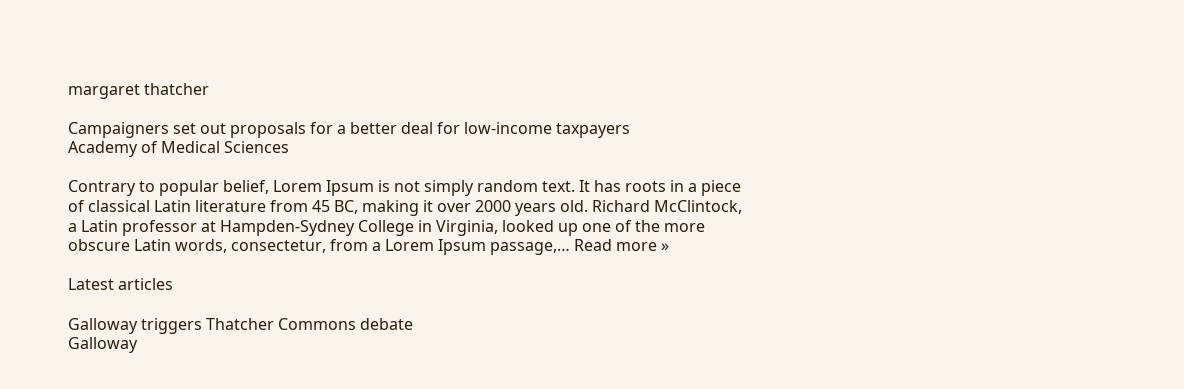margaret thatcher

Campaigners set out proposals for a better deal for low-income taxpayers
Academy of Medical Sciences

Contrary to popular belief, Lorem Ipsum is not simply random text. It has roots in a piece of classical Latin literature from 45 BC, making it over 2000 years old. Richard McClintock, a Latin professor at Hampden-Sydney College in Virginia, looked up one of the more obscure Latin words, consectetur, from a Lorem Ipsum passage,… Read more »

Latest articles

Galloway triggers Thatcher Commons debate
Galloway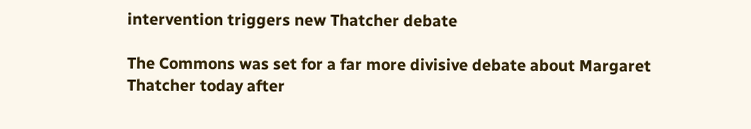intervention triggers new Thatcher debate

The Commons was set for a far more divisive debate about Margaret Thatcher today after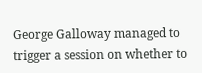George Galloway managed to trigger a session on whether to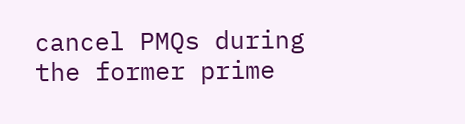cancel PMQs during the former prime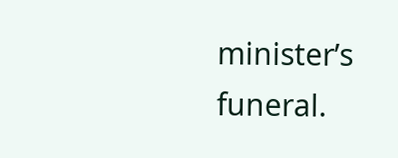minister’s funeral.